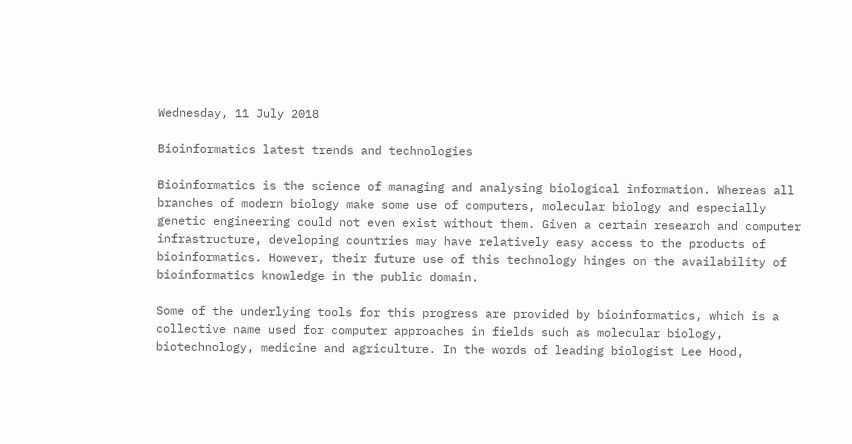Wednesday, 11 July 2018

Bioinformatics latest trends and technologies

Bioinformatics is the science of managing and analysing biological information. Whereas all branches of modern biology make some use of computers, molecular biology and especially genetic engineering could not even exist without them. Given a certain research and computer infrastructure, developing countries may have relatively easy access to the products of bioinformatics. However, their future use of this technology hinges on the availability of bioinformatics knowledge in the public domain.

Some of the underlying tools for this progress are provided by bioinformatics, which is a collective name used for computer approaches in fields such as molecular biology, biotechnology, medicine and agriculture. In the words of leading biologist Lee Hood,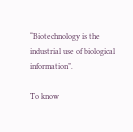“Biotechnology is the industrial use of biological information”.

To know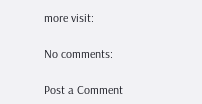more visit:

No comments:

Post a Comment